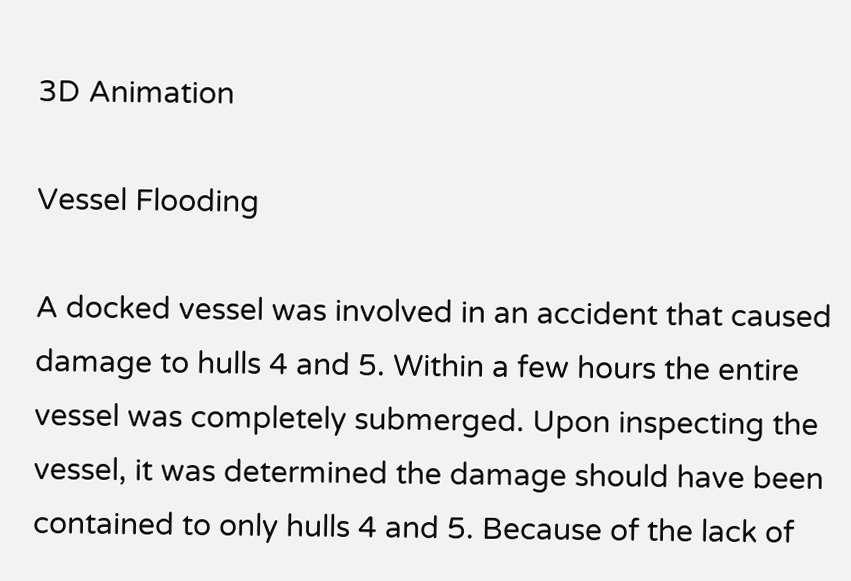3D Animation

Vessel Flooding

A docked vessel was involved in an accident that caused damage to hulls 4 and 5. Within a few hours the entire vessel was completely submerged. Upon inspecting the vessel, it was determined the damage should have been contained to only hulls 4 and 5. Because of the lack of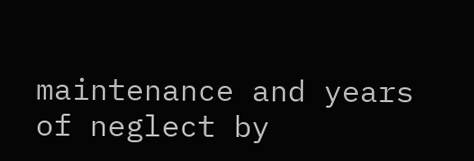maintenance and years of neglect by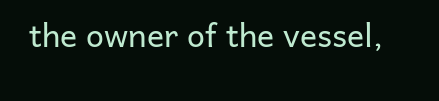the owner of the vessel,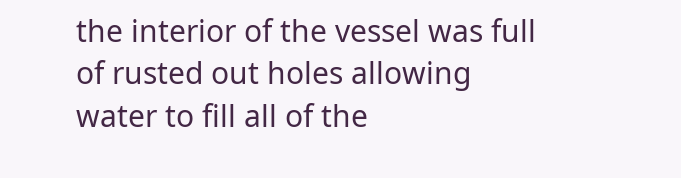the interior of the vessel was full of rusted out holes allowing water to fill all of the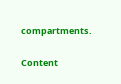compartments.

Content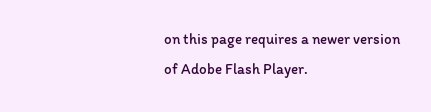on this page requires a newer version of Adobe Flash Player.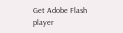Get Adobe Flash player